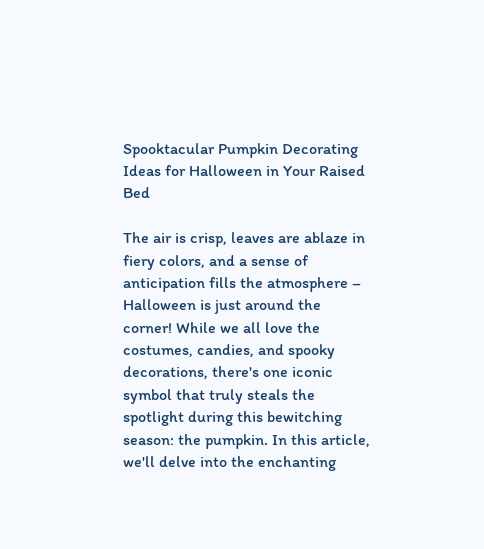Spooktacular Pumpkin Decorating Ideas for Halloween in Your Raised Bed

The air is crisp, leaves are ablaze in fiery colors, and a sense of anticipation fills the atmosphere – Halloween is just around the corner! While we all love the costumes, candies, and spooky decorations, there's one iconic symbol that truly steals the spotlight during this bewitching season: the pumpkin. In this article, we'll delve into the enchanting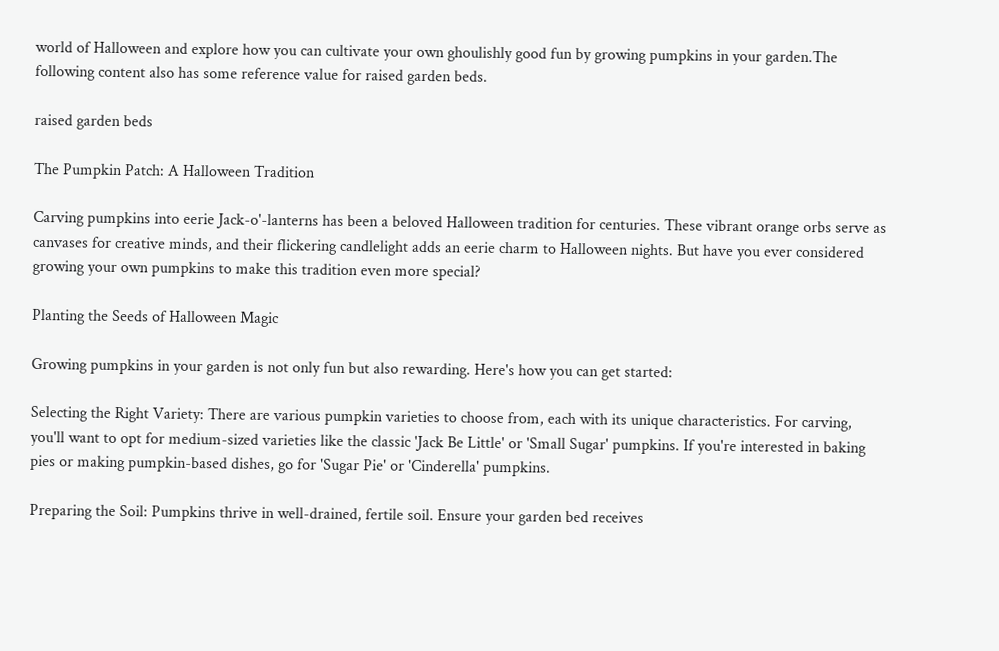world of Halloween and explore how you can cultivate your own ghoulishly good fun by growing pumpkins in your garden.The following content also has some reference value for raised garden beds.

raised garden beds

The Pumpkin Patch: A Halloween Tradition

Carving pumpkins into eerie Jack-o'-lanterns has been a beloved Halloween tradition for centuries. These vibrant orange orbs serve as canvases for creative minds, and their flickering candlelight adds an eerie charm to Halloween nights. But have you ever considered growing your own pumpkins to make this tradition even more special?

Planting the Seeds of Halloween Magic

Growing pumpkins in your garden is not only fun but also rewarding. Here's how you can get started:

Selecting the Right Variety: There are various pumpkin varieties to choose from, each with its unique characteristics. For carving, you'll want to opt for medium-sized varieties like the classic 'Jack Be Little' or 'Small Sugar' pumpkins. If you're interested in baking pies or making pumpkin-based dishes, go for 'Sugar Pie' or 'Cinderella' pumpkins.

Preparing the Soil: Pumpkins thrive in well-drained, fertile soil. Ensure your garden bed receives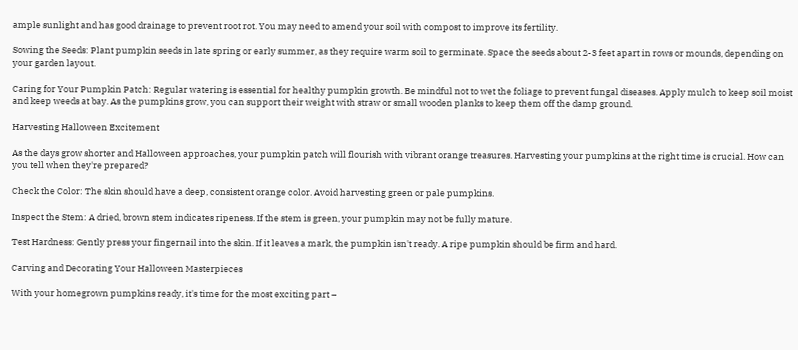ample sunlight and has good drainage to prevent root rot. You may need to amend your soil with compost to improve its fertility.

Sowing the Seeds: Plant pumpkin seeds in late spring or early summer, as they require warm soil to germinate. Space the seeds about 2-3 feet apart in rows or mounds, depending on your garden layout.

Caring for Your Pumpkin Patch: Regular watering is essential for healthy pumpkin growth. Be mindful not to wet the foliage to prevent fungal diseases. Apply mulch to keep soil moist and keep weeds at bay. As the pumpkins grow, you can support their weight with straw or small wooden planks to keep them off the damp ground.

Harvesting Halloween Excitement

As the days grow shorter and Halloween approaches, your pumpkin patch will flourish with vibrant orange treasures. Harvesting your pumpkins at the right time is crucial. How can you tell when they're prepared?

Check the Color: The skin should have a deep, consistent orange color. Avoid harvesting green or pale pumpkins.

Inspect the Stem: A dried, brown stem indicates ripeness. If the stem is green, your pumpkin may not be fully mature.

Test Hardness: Gently press your fingernail into the skin. If it leaves a mark, the pumpkin isn't ready. A ripe pumpkin should be firm and hard.

Carving and Decorating Your Halloween Masterpieces

With your homegrown pumpkins ready, it's time for the most exciting part –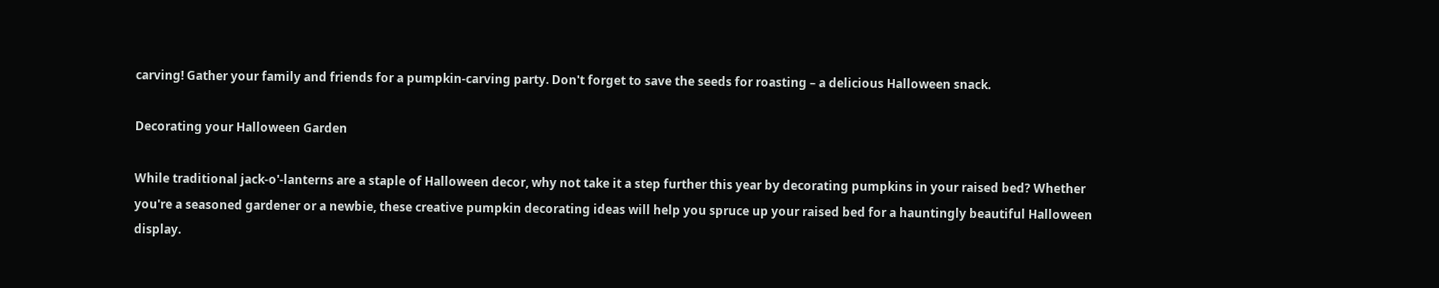carving! Gather your family and friends for a pumpkin-carving party. Don't forget to save the seeds for roasting – a delicious Halloween snack.

Decorating your Halloween Garden

While traditional jack-o'-lanterns are a staple of Halloween decor, why not take it a step further this year by decorating pumpkins in your raised bed? Whether you're a seasoned gardener or a newbie, these creative pumpkin decorating ideas will help you spruce up your raised bed for a hauntingly beautiful Halloween display.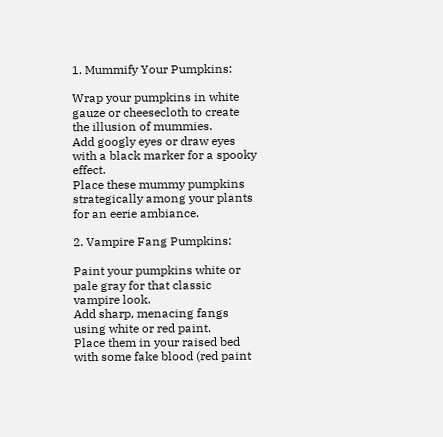1. Mummify Your Pumpkins:

Wrap your pumpkins in white gauze or cheesecloth to create the illusion of mummies.
Add googly eyes or draw eyes with a black marker for a spooky effect.
Place these mummy pumpkins strategically among your plants for an eerie ambiance.

2. Vampire Fang Pumpkins:

Paint your pumpkins white or pale gray for that classic vampire look.
Add sharp, menacing fangs using white or red paint.
Place them in your raised bed with some fake blood (red paint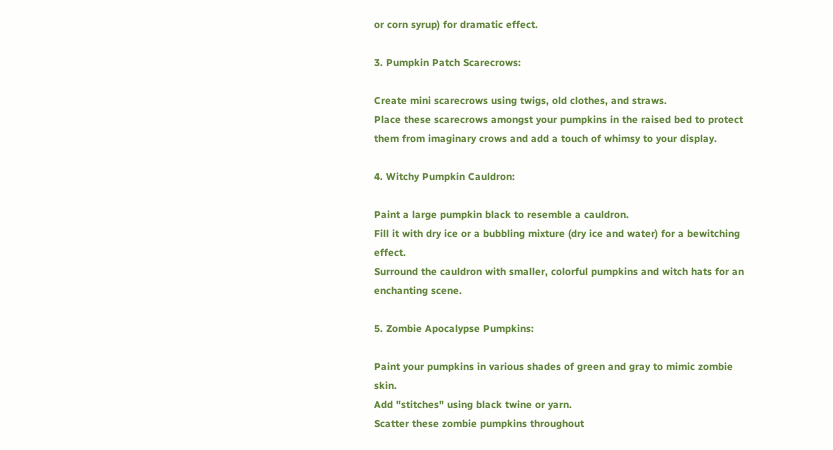or corn syrup) for dramatic effect.

3. Pumpkin Patch Scarecrows:

Create mini scarecrows using twigs, old clothes, and straws.
Place these scarecrows amongst your pumpkins in the raised bed to protect them from imaginary crows and add a touch of whimsy to your display.

4. Witchy Pumpkin Cauldron:

Paint a large pumpkin black to resemble a cauldron.
Fill it with dry ice or a bubbling mixture (dry ice and water) for a bewitching effect.
Surround the cauldron with smaller, colorful pumpkins and witch hats for an enchanting scene.

5. Zombie Apocalypse Pumpkins:

Paint your pumpkins in various shades of green and gray to mimic zombie skin.
Add "stitches" using black twine or yarn.
Scatter these zombie pumpkins throughout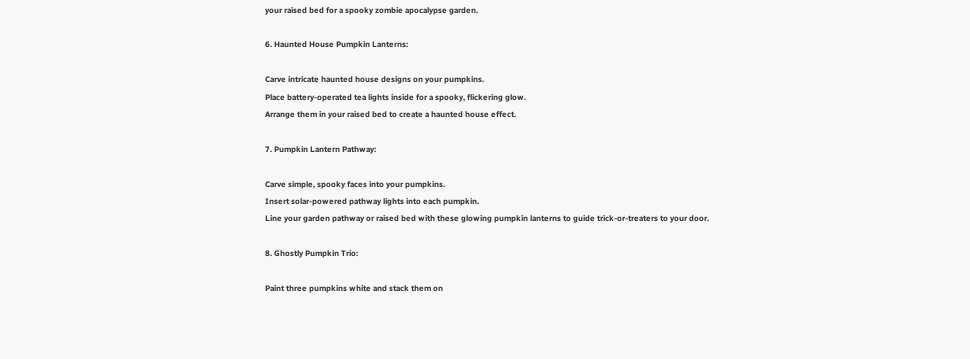your raised bed for a spooky zombie apocalypse garden.

6. Haunted House Pumpkin Lanterns:

Carve intricate haunted house designs on your pumpkins.
Place battery-operated tea lights inside for a spooky, flickering glow.
Arrange them in your raised bed to create a haunted house effect.

7. Pumpkin Lantern Pathway:

Carve simple, spooky faces into your pumpkins.
Insert solar-powered pathway lights into each pumpkin.
Line your garden pathway or raised bed with these glowing pumpkin lanterns to guide trick-or-treaters to your door.

8. Ghostly Pumpkin Trio:

Paint three pumpkins white and stack them on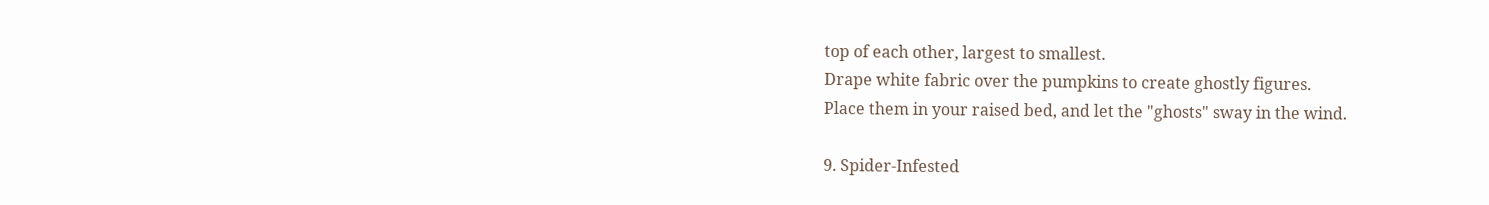top of each other, largest to smallest.
Drape white fabric over the pumpkins to create ghostly figures.
Place them in your raised bed, and let the "ghosts" sway in the wind.

9. Spider-Infested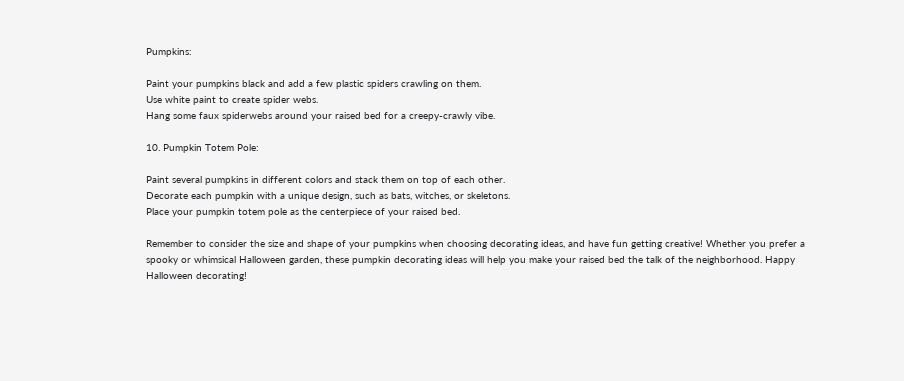Pumpkins:

Paint your pumpkins black and add a few plastic spiders crawling on them.
Use white paint to create spider webs.
Hang some faux spiderwebs around your raised bed for a creepy-crawly vibe.

10. Pumpkin Totem Pole:

Paint several pumpkins in different colors and stack them on top of each other.
Decorate each pumpkin with a unique design, such as bats, witches, or skeletons.
Place your pumpkin totem pole as the centerpiece of your raised bed.

Remember to consider the size and shape of your pumpkins when choosing decorating ideas, and have fun getting creative! Whether you prefer a spooky or whimsical Halloween garden, these pumpkin decorating ideas will help you make your raised bed the talk of the neighborhood. Happy Halloween decorating!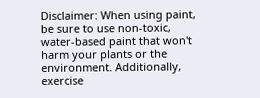Disclaimer: When using paint, be sure to use non-toxic, water-based paint that won't harm your plants or the environment. Additionally, exercise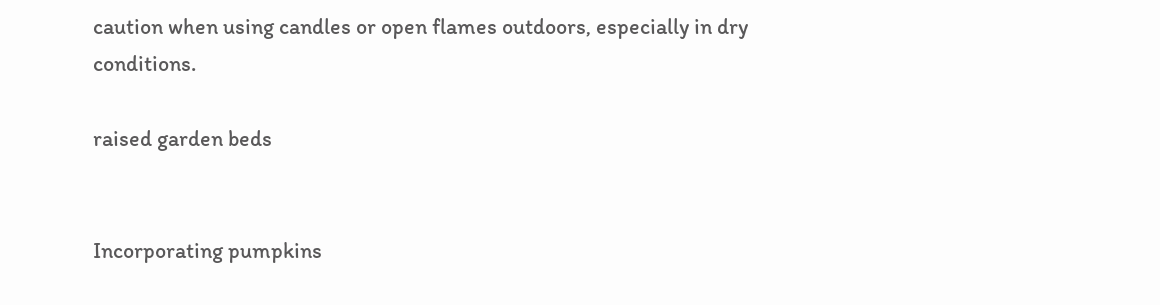caution when using candles or open flames outdoors, especially in dry conditions.

raised garden beds


Incorporating pumpkins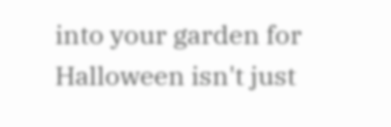into your garden for Halloween isn't just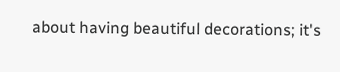about having beautiful decorations; it's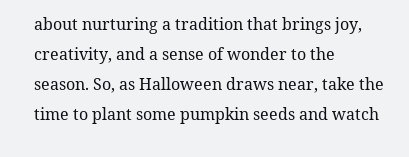about nurturing a tradition that brings joy, creativity, and a sense of wonder to the season. So, as Halloween draws near, take the time to plant some pumpkin seeds and watch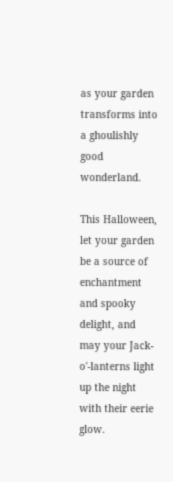as your garden transforms into a ghoulishly good wonderland.

This Halloween, let your garden be a source of enchantment and spooky delight, and may your Jack-o'-lanterns light up the night with their eerie glow.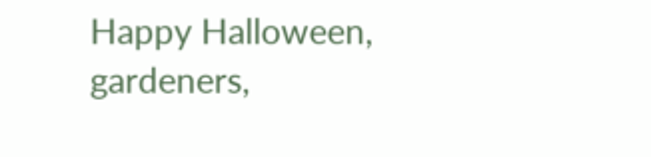Happy Halloween, gardeners,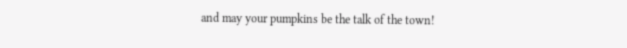and may your pumpkins be the talk of the town!